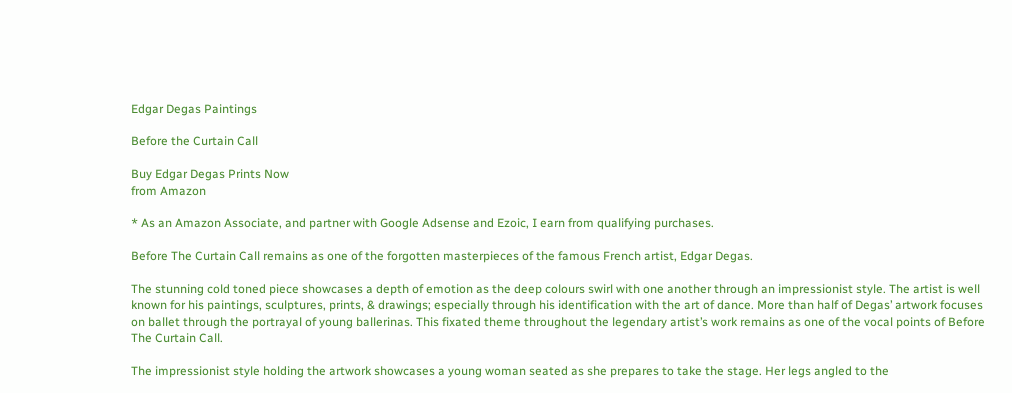Edgar Degas Paintings

Before the Curtain Call

Buy Edgar Degas Prints Now
from Amazon

* As an Amazon Associate, and partner with Google Adsense and Ezoic, I earn from qualifying purchases.

Before The Curtain Call remains as one of the forgotten masterpieces of the famous French artist, Edgar Degas.

The stunning cold toned piece showcases a depth of emotion as the deep colours swirl with one another through an impressionist style. The artist is well known for his paintings, sculptures, prints, & drawings; especially through his identification with the art of dance. More than half of Degas’ artwork focuses on ballet through the portrayal of young ballerinas. This fixated theme throughout the legendary artist’s work remains as one of the vocal points of Before The Curtain Call.

The impressionist style holding the artwork showcases a young woman seated as she prepares to take the stage. Her legs angled to the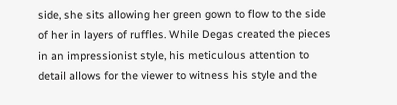side, she sits allowing her green gown to flow to the side of her in layers of ruffles. While Degas created the pieces in an impressionist style, his meticulous attention to detail allows for the viewer to witness his style and the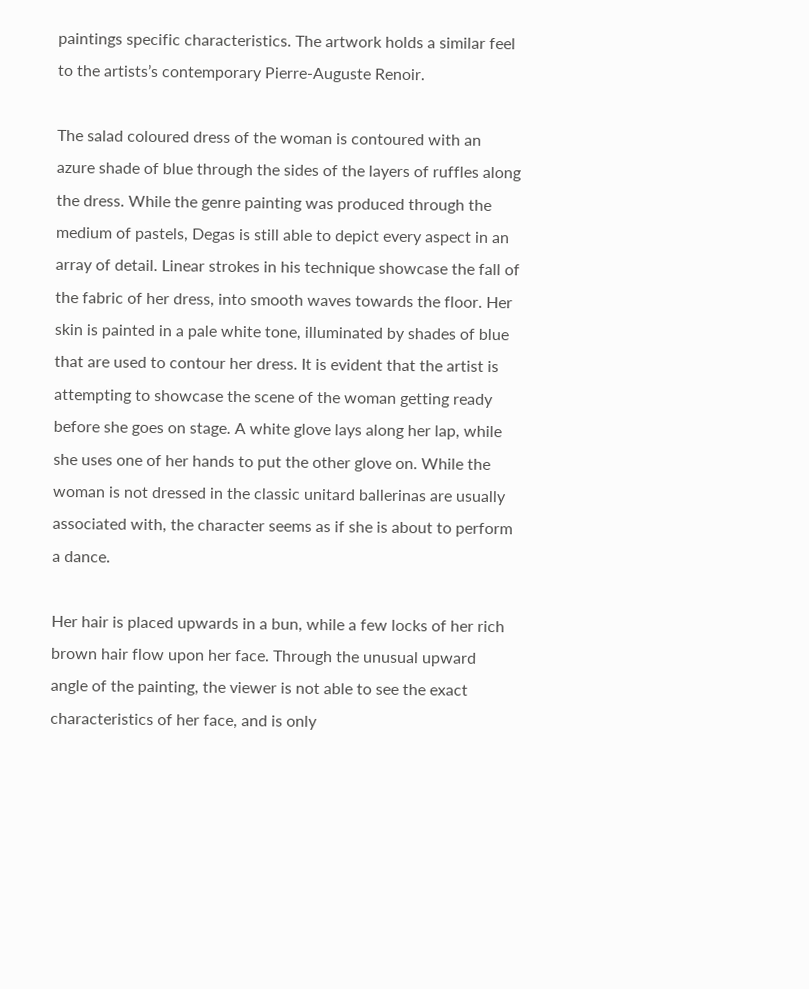paintings specific characteristics. The artwork holds a similar feel to the artists’s contemporary Pierre-Auguste Renoir.

The salad coloured dress of the woman is contoured with an azure shade of blue through the sides of the layers of ruffles along the dress. While the genre painting was produced through the medium of pastels, Degas is still able to depict every aspect in an array of detail. Linear strokes in his technique showcase the fall of the fabric of her dress, into smooth waves towards the floor. Her skin is painted in a pale white tone, illuminated by shades of blue that are used to contour her dress. It is evident that the artist is attempting to showcase the scene of the woman getting ready before she goes on stage. A white glove lays along her lap, while she uses one of her hands to put the other glove on. While the woman is not dressed in the classic unitard ballerinas are usually associated with, the character seems as if she is about to perform a dance.

Her hair is placed upwards in a bun, while a few locks of her rich brown hair flow upon her face. Through the unusual upward angle of the painting, the viewer is not able to see the exact characteristics of her face, and is only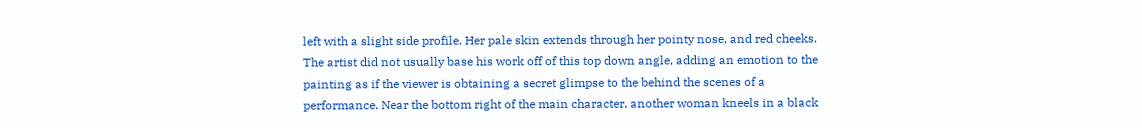left with a slight side profile. Her pale skin extends through her pointy nose, and red cheeks. The artist did not usually base his work off of this top down angle, adding an emotion to the painting as if the viewer is obtaining a secret glimpse to the behind the scenes of a performance. Near the bottom right of the main character, another woman kneels in a black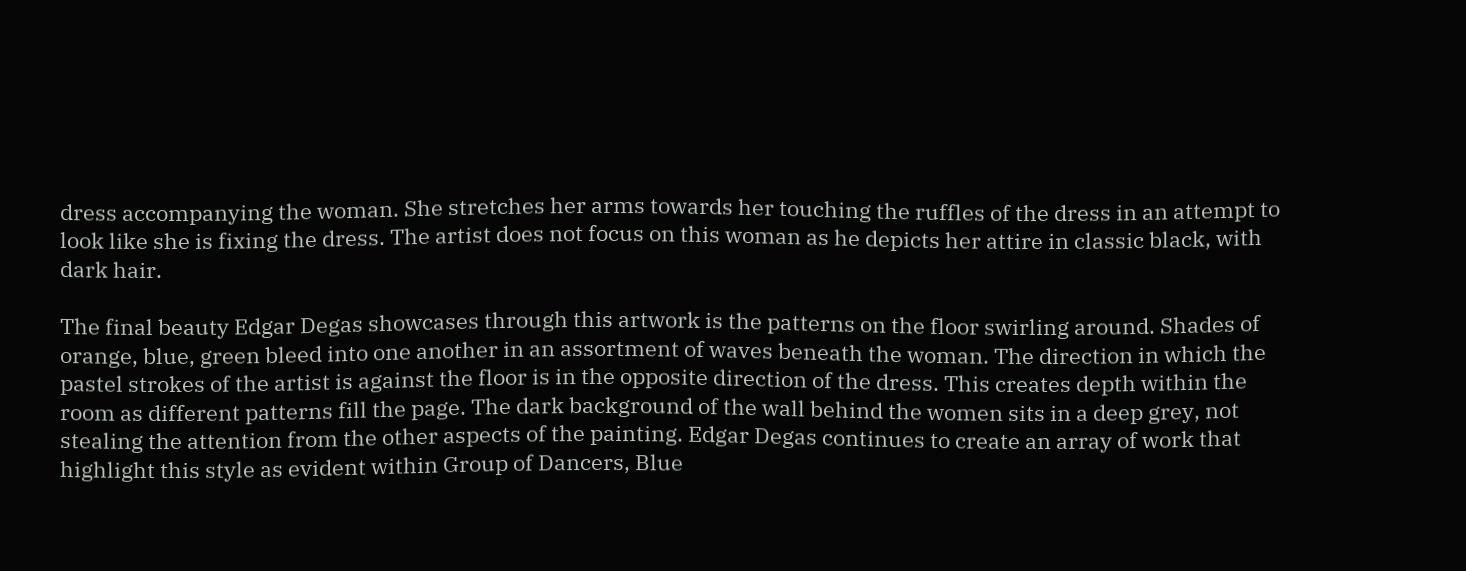dress accompanying the woman. She stretches her arms towards her touching the ruffles of the dress in an attempt to look like she is fixing the dress. The artist does not focus on this woman as he depicts her attire in classic black, with dark hair.

The final beauty Edgar Degas showcases through this artwork is the patterns on the floor swirling around. Shades of orange, blue, green bleed into one another in an assortment of waves beneath the woman. The direction in which the pastel strokes of the artist is against the floor is in the opposite direction of the dress. This creates depth within the room as different patterns fill the page. The dark background of the wall behind the women sits in a deep grey, not stealing the attention from the other aspects of the painting. Edgar Degas continues to create an array of work that highlight this style as evident within Group of Dancers, Blue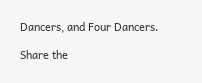Dancers, and Four Dancers.

Share the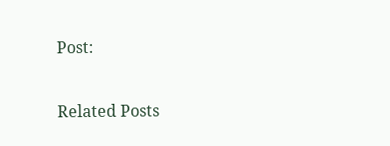Post:

Related Posts